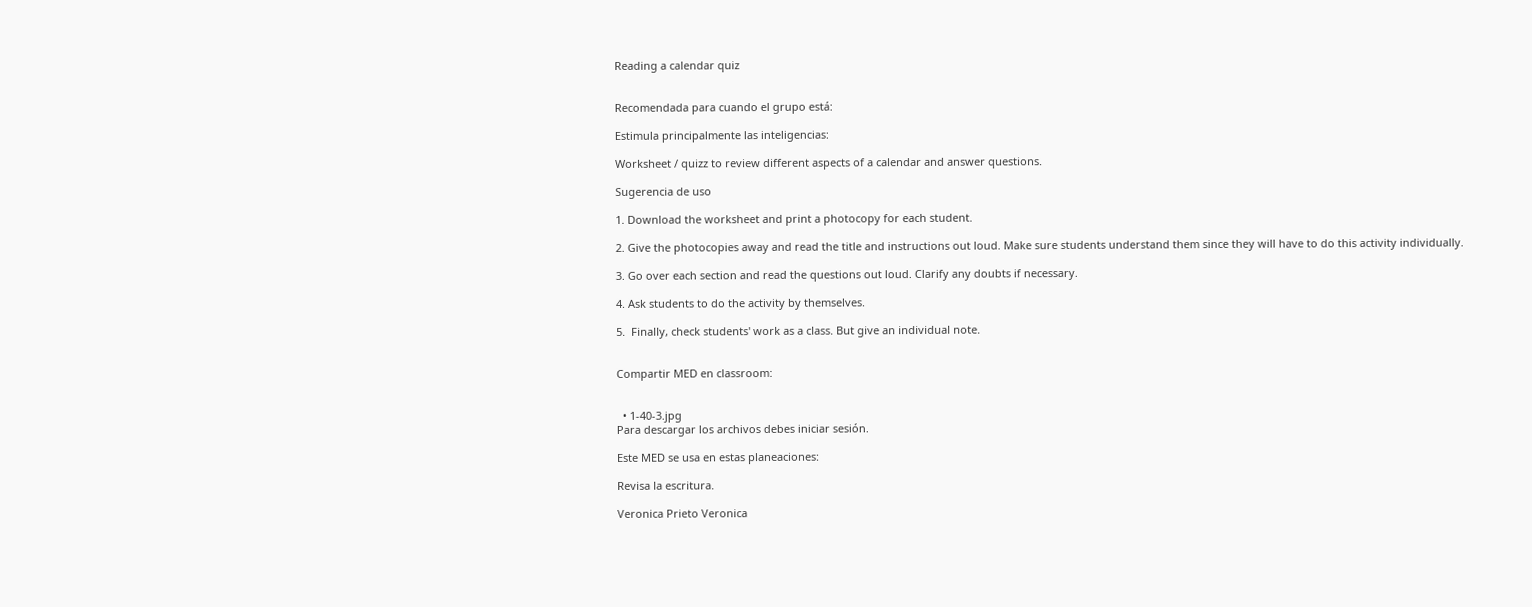Reading a calendar quiz


Recomendada para cuando el grupo está:

Estimula principalmente las inteligencias:

Worksheet / quizz to review different aspects of a calendar and answer questions.

Sugerencia de uso

1. Download the worksheet and print a photocopy for each student.

2. Give the photocopies away and read the title and instructions out loud. Make sure students understand them since they will have to do this activity individually.

3. Go over each section and read the questions out loud. Clarify any doubts if necessary.

4. Ask students to do the activity by themselves.

5.  Finally, check students' work as a class. But give an individual note.


Compartir MED en classroom:


  • 1-40-3.jpg
Para descargar los archivos debes iniciar sesión.

Este MED se usa en estas planeaciones:

Revisa la escritura.

Veronica Prieto Veronica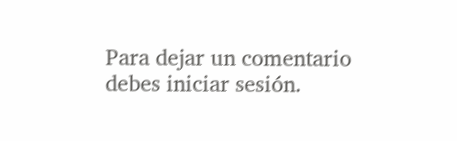Para dejar un comentario debes iniciar sesión.